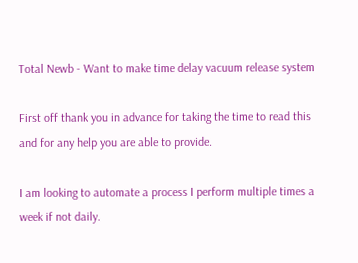Total Newb - Want to make time delay vacuum release system

First off thank you in advance for taking the time to read this and for any help you are able to provide.

I am looking to automate a process I perform multiple times a week if not daily.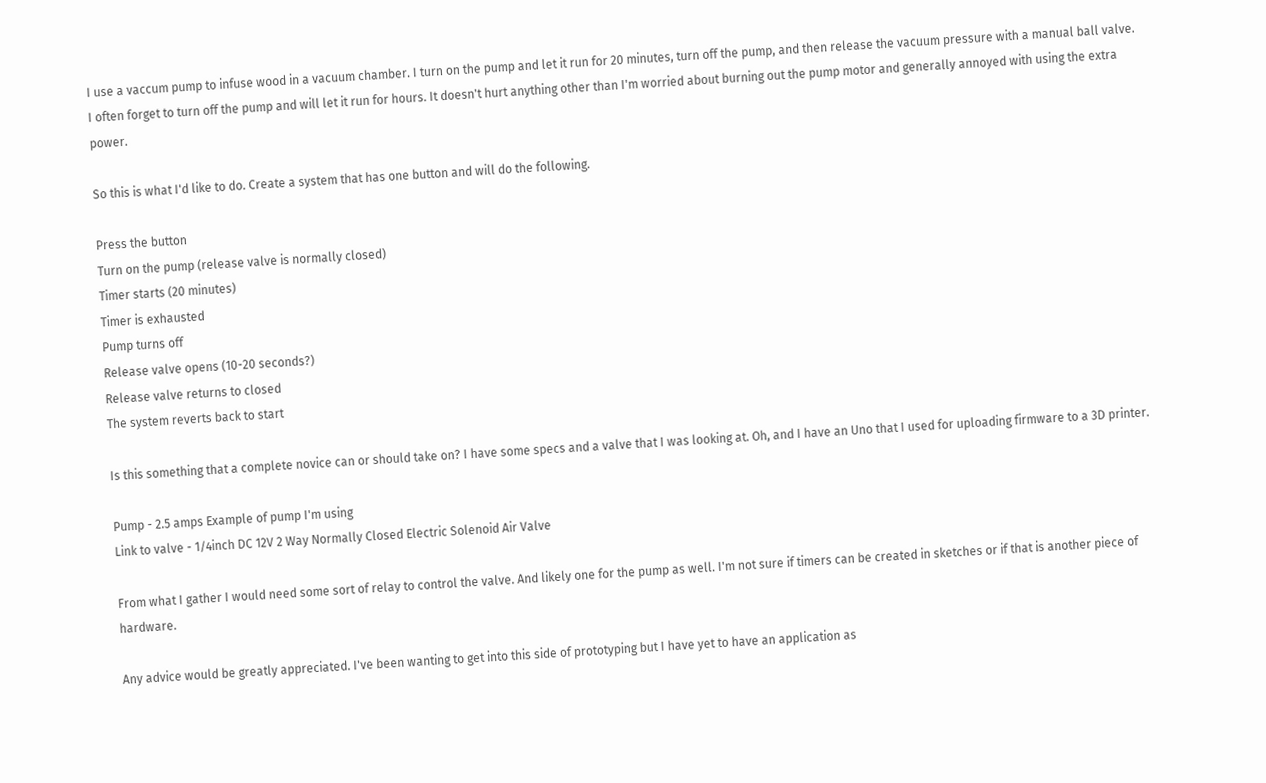I use a vaccum pump to infuse wood in a vacuum chamber. I turn on the pump and let it run for 20 minutes, turn off the pump, and then release the vacuum pressure with a manual ball valve. I often forget to turn off the pump and will let it run for hours. It doesn't hurt anything other than I'm worried about burning out the pump motor and generally annoyed with using the extra power.

So this is what I'd like to do. Create a system that has one button and will do the following.

Press the button
Turn on the pump (release valve is normally closed)
Timer starts (20 minutes)
Timer is exhausted
Pump turns off
Release valve opens (10-20 seconds?)
Release valve returns to closed
The system reverts back to start

Is this something that a complete novice can or should take on? I have some specs and a valve that I was looking at. Oh, and I have an Uno that I used for uploading firmware to a 3D printer.

Pump - 2.5 amps Example of pump I'm using
Link to valve - 1/4inch DC 12V 2 Way Normally Closed Electric Solenoid Air Valve

From what I gather I would need some sort of relay to control the valve. And likely one for the pump as well. I'm not sure if timers can be created in sketches or if that is another piece of hardware.

Any advice would be greatly appreciated. I've been wanting to get into this side of prototyping but I have yet to have an application as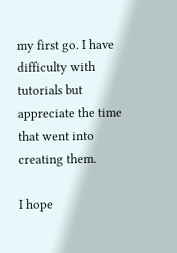my first go. I have difficulty with tutorials but appreciate the time that went into creating them.

I hope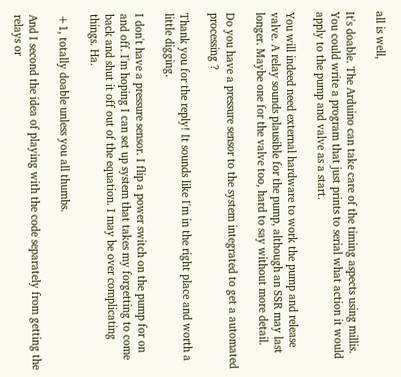all is well,

It's doable. The Arduino can take care of the timing aspects using millis. You could write a program that just prints to serial what action it would apply to the pump and valve as a start.

You will indeed need external hardware to work the pump and release valve. A relay sounds plausible for the pump, although an SSR may last longer. Maybe one for the valve too, hard to say without more detail.

Do you have a pressure sensor to the system integrated to get a automated processing ?

Thank you for the reply! It sounds like I'm in the right place and worth a little digging.

I don't have a pressure sensor. I flip a power switch on the pump for on and off. I'm hoping I can set up system that takes my forgetting to come back and shut it off out of the equation. I may be over complicating things. Ha.

+1, totally doable unless you all thumbs.

And I second the idea of playing with the code separately from getting the relays or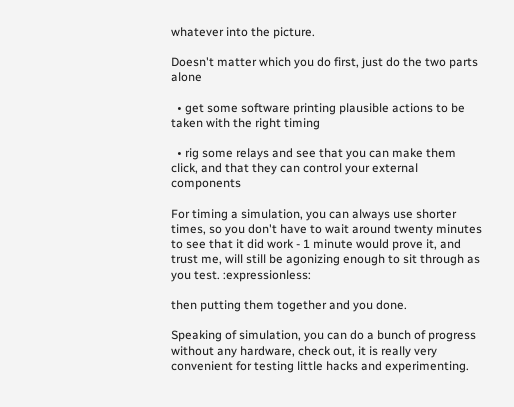whatever into the picture.

Doesn't matter which you do first, just do the two parts alone

  • get some software printing plausible actions to be taken with the right timing

  • rig some relays and see that you can make them click, and that they can control your external components

For timing a simulation, you can always use shorter times, so you don't have to wait around twenty minutes to see that it did work - 1 minute would prove it, and trust me, will still be agonizing enough to sit through as you test. :expressionless:

then putting them together and you done.

Speaking of simulation, you can do a bunch of progress without any hardware, check out, it is really very convenient for testing little hacks and experimenting.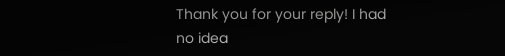Thank you for your reply! I had no idea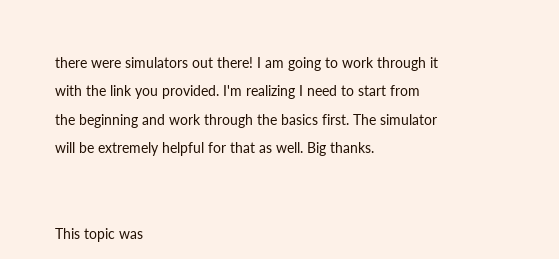there were simulators out there! I am going to work through it with the link you provided. I'm realizing I need to start from the beginning and work through the basics first. The simulator will be extremely helpful for that as well. Big thanks.


This topic was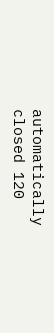automatically closed 120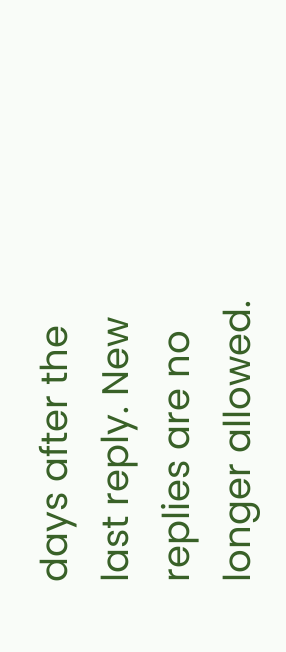days after the last reply. New replies are no longer allowed.